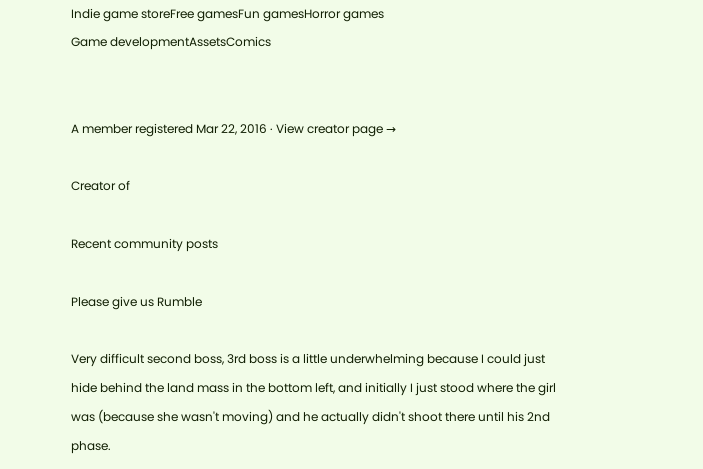Indie game storeFree gamesFun gamesHorror games
Game developmentAssetsComics


A member registered Mar 22, 2016 · View creator page →

Creator of

Recent community posts

Please give us Rumble

Very difficult second boss, 3rd boss is a little underwhelming because I could just hide behind the land mass in the bottom left, and initially I just stood where the girl was (because she wasn't moving) and he actually didn't shoot there until his 2nd phase.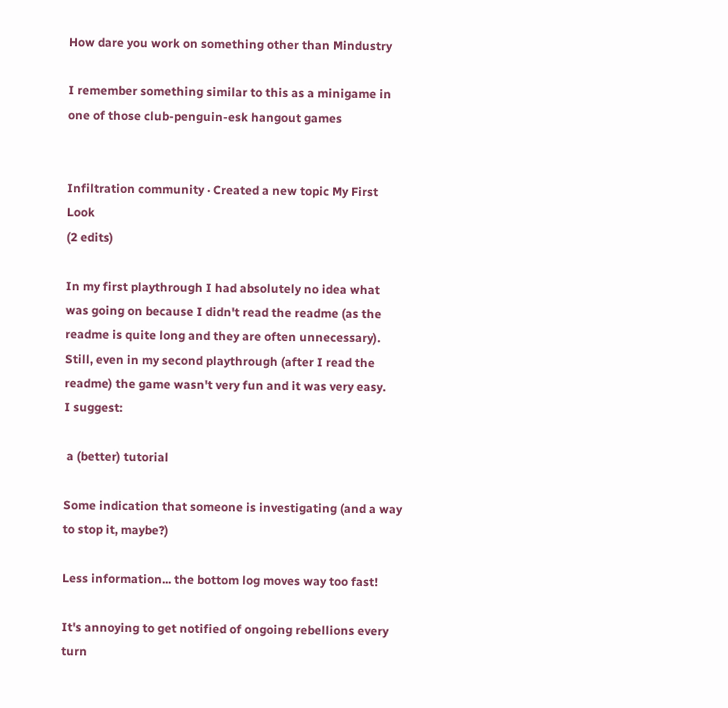How dare you work on something other than Mindustry

I remember something similar to this as a minigame in one of those club-penguin-esk hangout games


Infiltration community · Created a new topic My First Look
(2 edits)

In my first playthrough I had absolutely no idea what was going on because I didn't read the readme (as the readme is quite long and they are often unnecessary). Still, even in my second playthrough (after I read the readme) the game wasn't very fun and it was very easy.
I suggest:

 a (better) tutorial

Some indication that someone is investigating (and a way to stop it, maybe?)

Less information... the bottom log moves way too fast!

It's annoying to get notified of ongoing rebellions every turn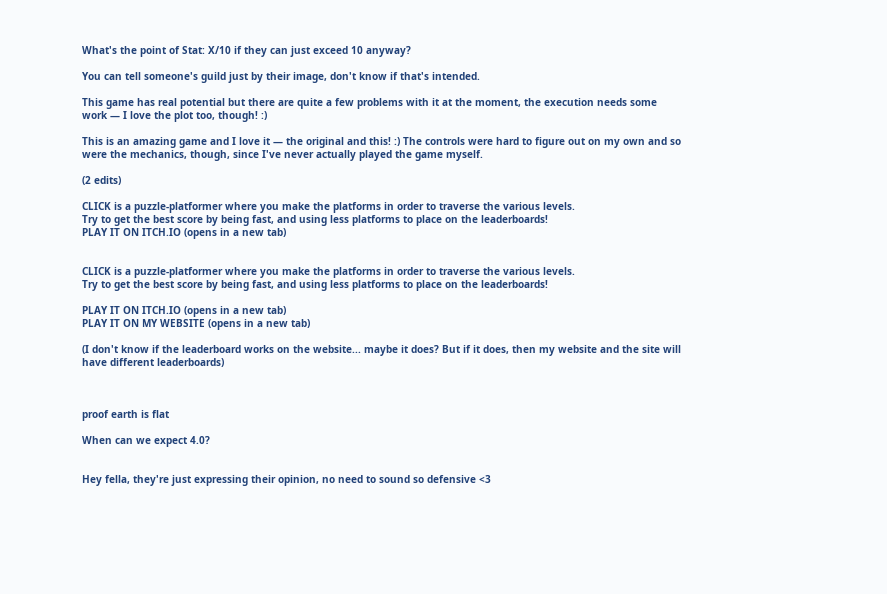What's the point of Stat: X/10 if they can just exceed 10 anyway?

You can tell someone's guild just by their image, don't know if that's intended.

This game has real potential but there are quite a few problems with it at the moment, the execution needs some work — I love the plot too, though! :)

This is an amazing game and I love it — the original and this! :) The controls were hard to figure out on my own and so were the mechanics, though, since I've never actually played the game myself.

(2 edits)

CLICK is a puzzle-platformer where you make the platforms in order to traverse the various levels.
Try to get the best score by being fast, and using less platforms to place on the leaderboards!
PLAY IT ON ITCH.IO (opens in a new tab)


CLICK is a puzzle-platformer where you make the platforms in order to traverse the various levels.
Try to get the best score by being fast, and using less platforms to place on the leaderboards!

PLAY IT ON ITCH.IO (opens in a new tab)
PLAY IT ON MY WEBSITE (opens in a new tab)

(I don't know if the leaderboard works on the website... maybe it does? But if it does, then my website and the site will have different leaderboards)



proof earth is flat

When can we expect 4.0?


Hey fella, they're just expressing their opinion, no need to sound so defensive <3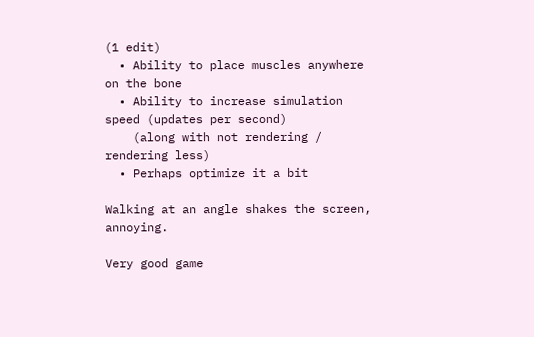(1 edit)
  • Ability to place muscles anywhere on the bone
  • Ability to increase simulation speed (updates per second)
    (along with not rendering / rendering less)
  • Perhaps optimize it a bit

Walking at an angle shakes the screen, annoying.

Very good game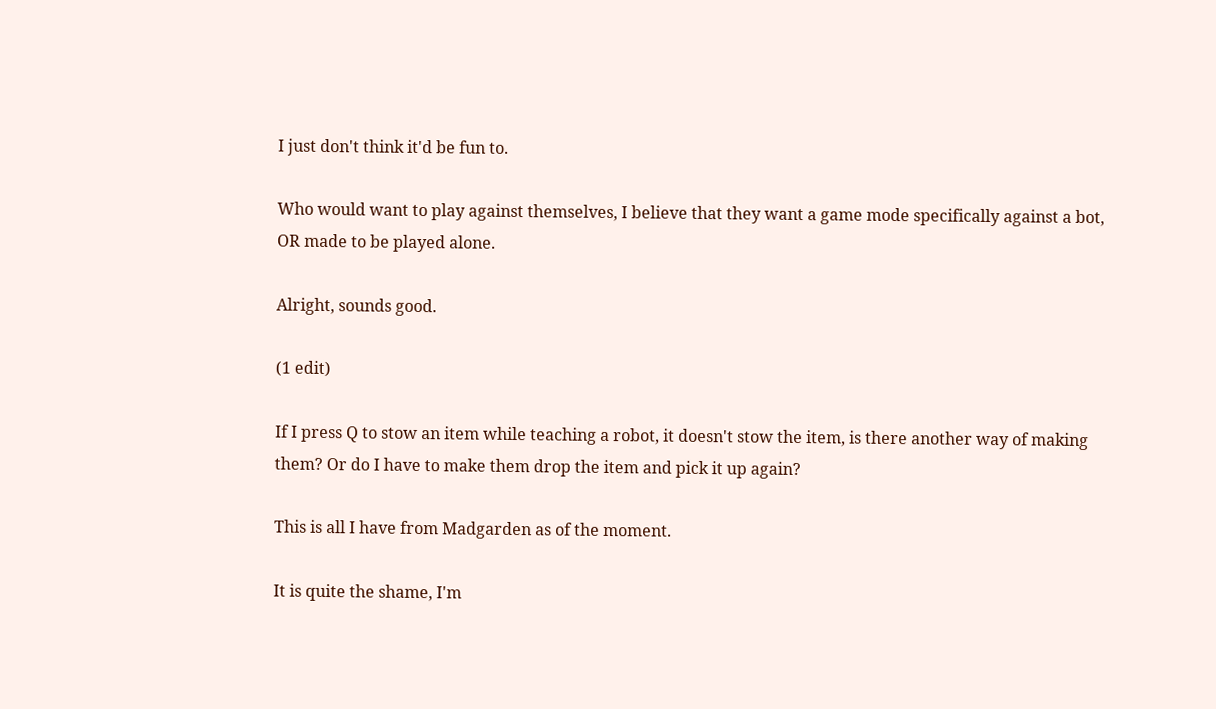I just don't think it'd be fun to.

Who would want to play against themselves, I believe that they want a game mode specifically against a bot, OR made to be played alone.

Alright, sounds good.

(1 edit)

If I press Q to stow an item while teaching a robot, it doesn't stow the item, is there another way of making them? Or do I have to make them drop the item and pick it up again?

This is all I have from Madgarden as of the moment.

It is quite the shame, I'm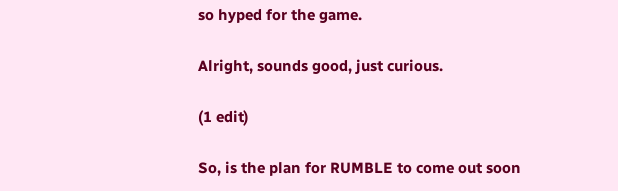so hyped for the game.

Alright, sounds good, just curious.

(1 edit)

So, is the plan for RUMBLE to come out soon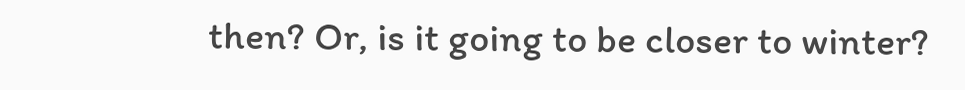then? Or, is it going to be closer to winter?